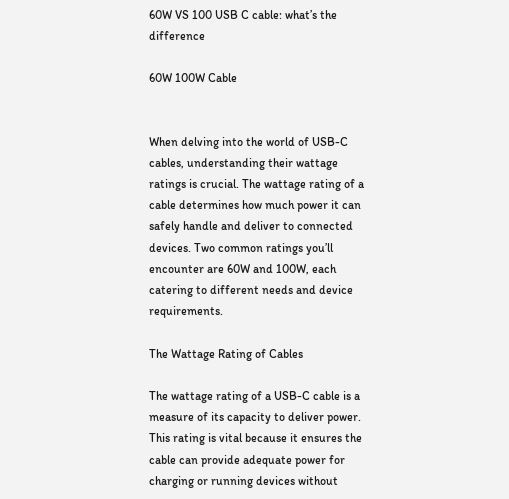60W VS 100 USB C cable: what’s the difference

60W 100W Cable


When delving into the world of USB-C cables, understanding their wattage ratings is crucial. The wattage rating of a cable determines how much power it can safely handle and deliver to connected devices. Two common ratings you’ll encounter are 60W and 100W, each catering to different needs and device requirements.

The Wattage Rating of Cables

The wattage rating of a USB-C cable is a measure of its capacity to deliver power. This rating is vital because it ensures the cable can provide adequate power for charging or running devices without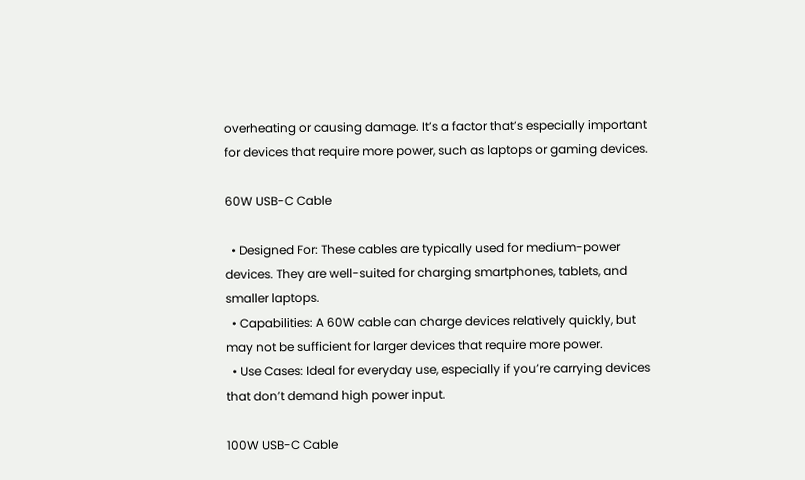overheating or causing damage. It’s a factor that’s especially important for devices that require more power, such as laptops or gaming devices.

60W USB-C Cable

  • Designed For: These cables are typically used for medium-power devices. They are well-suited for charging smartphones, tablets, and smaller laptops.
  • Capabilities: A 60W cable can charge devices relatively quickly, but may not be sufficient for larger devices that require more power.
  • Use Cases: Ideal for everyday use, especially if you’re carrying devices that don’t demand high power input.

100W USB-C Cable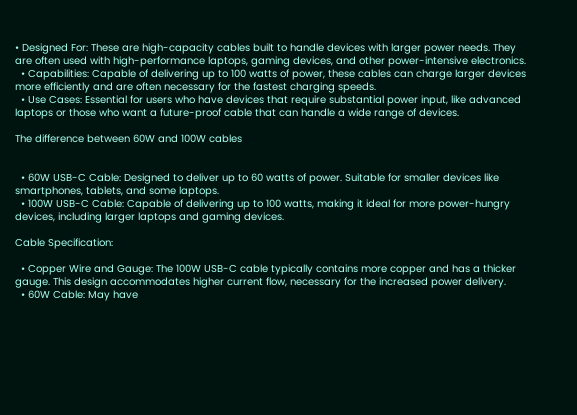• Designed For: These are high-capacity cables built to handle devices with larger power needs. They are often used with high-performance laptops, gaming devices, and other power-intensive electronics.
  • Capabilities: Capable of delivering up to 100 watts of power, these cables can charge larger devices more efficiently and are often necessary for the fastest charging speeds.
  • Use Cases: Essential for users who have devices that require substantial power input, like advanced laptops or those who want a future-proof cable that can handle a wide range of devices.

The difference between 60W and 100W cables


  • 60W USB-C Cable: Designed to deliver up to 60 watts of power. Suitable for smaller devices like smartphones, tablets, and some laptops.
  • 100W USB-C Cable: Capable of delivering up to 100 watts, making it ideal for more power-hungry devices, including larger laptops and gaming devices.

Cable Specification:

  • Copper Wire and Gauge: The 100W USB-C cable typically contains more copper and has a thicker gauge. This design accommodates higher current flow, necessary for the increased power delivery.
  • 60W Cable: May have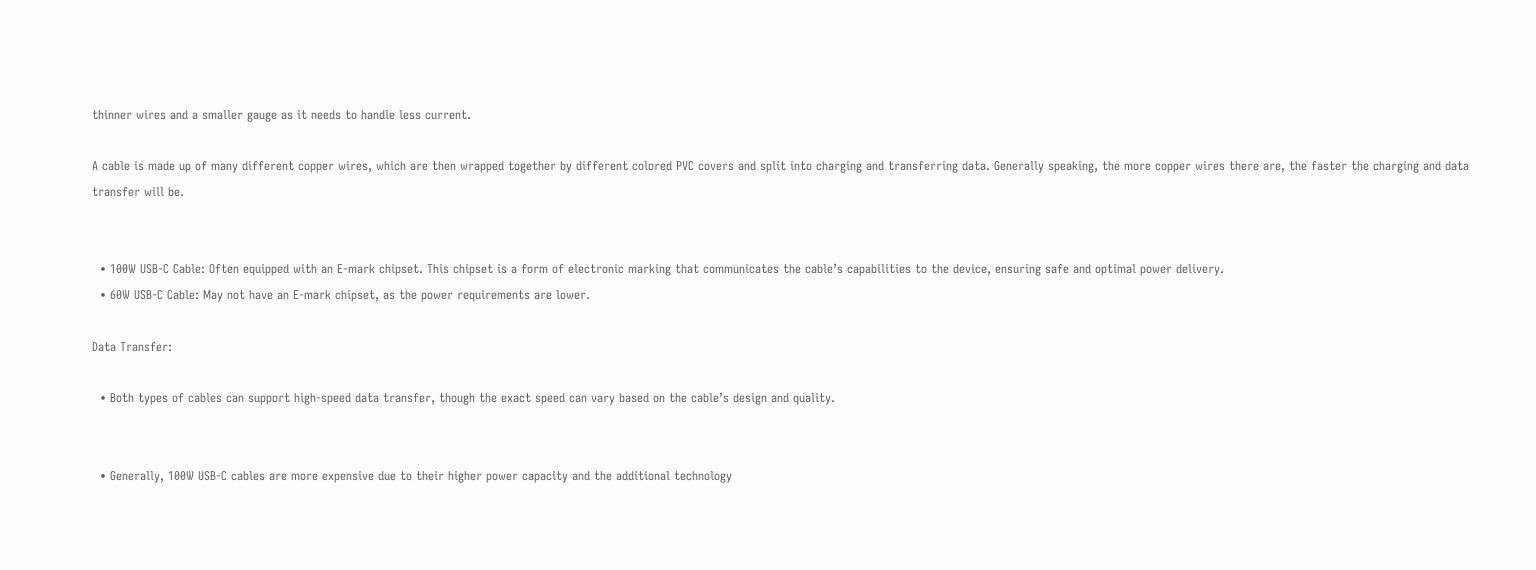thinner wires and a smaller gauge as it needs to handle less current.

A cable is made up of many different copper wires, which are then wrapped together by different colored PVC covers and split into charging and transferring data. Generally speaking, the more copper wires there are, the faster the charging and data transfer will be.


  • 100W USB-C Cable: Often equipped with an E-mark chipset. This chipset is a form of electronic marking that communicates the cable’s capabilities to the device, ensuring safe and optimal power delivery.
  • 60W USB-C Cable: May not have an E-mark chipset, as the power requirements are lower.

Data Transfer:

  • Both types of cables can support high-speed data transfer, though the exact speed can vary based on the cable’s design and quality.


  • Generally, 100W USB-C cables are more expensive due to their higher power capacity and the additional technology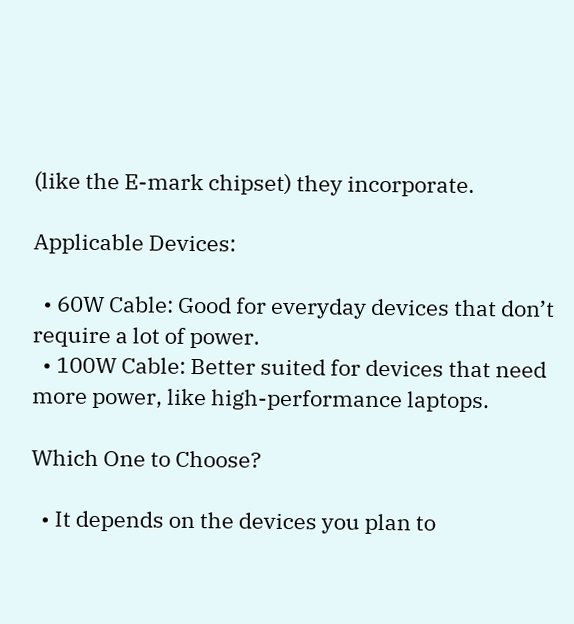(like the E-mark chipset) they incorporate.

Applicable Devices:

  • 60W Cable: Good for everyday devices that don’t require a lot of power.
  • 100W Cable: Better suited for devices that need more power, like high-performance laptops.

Which One to Choose?

  • It depends on the devices you plan to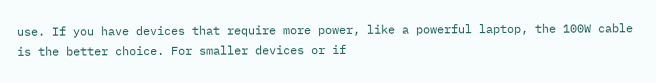use. If you have devices that require more power, like a powerful laptop, the 100W cable is the better choice. For smaller devices or if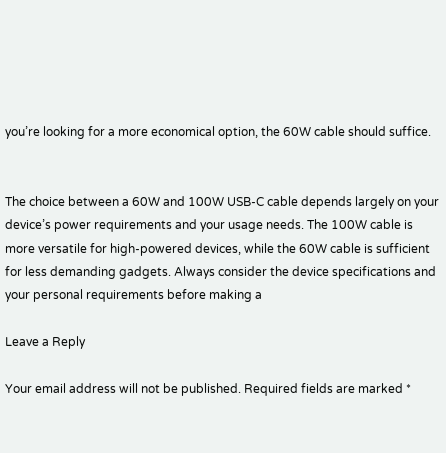you’re looking for a more economical option, the 60W cable should suffice.


The choice between a 60W and 100W USB-C cable depends largely on your device’s power requirements and your usage needs. The 100W cable is more versatile for high-powered devices, while the 60W cable is sufficient for less demanding gadgets. Always consider the device specifications and your personal requirements before making a

Leave a Reply

Your email address will not be published. Required fields are marked *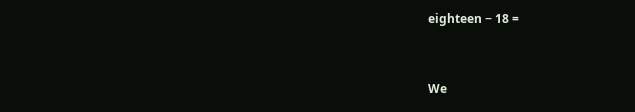eighteen − 18 =


We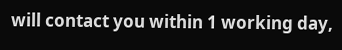will contact you within 1 working day,